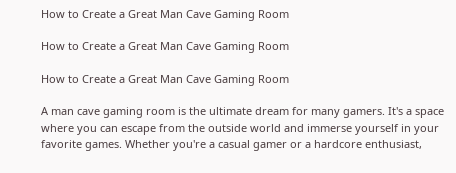How to Create a Great Man Cave Gaming Room

How to Create a Great Man Cave Gaming Room

How to Create a Great Man Cave Gaming Room

A man cave gaming room is the ultimate dream for many gamers. It's a space where you can escape from the outside world and immerse yourself in your favorite games. Whether you're a casual gamer or a hardcore enthusiast,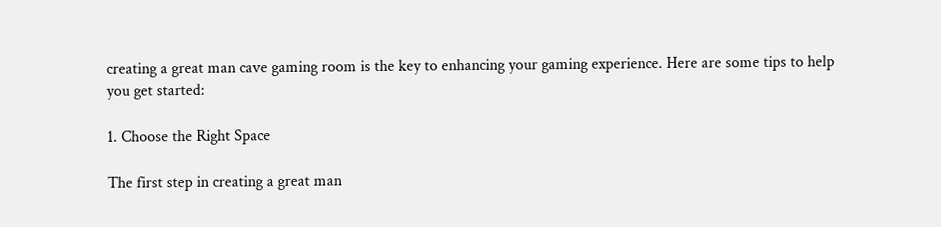creating a great man cave gaming room is the key to enhancing your gaming experience. Here are some tips to help you get started:

1. Choose the Right Space

The first step in creating a great man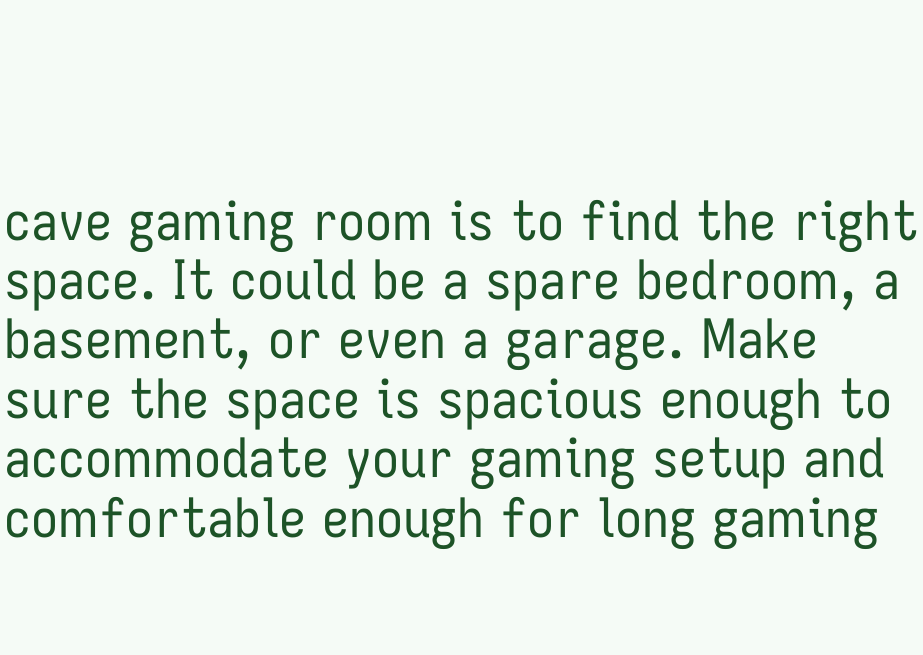cave gaming room is to find the right space. It could be a spare bedroom, a basement, or even a garage. Make sure the space is spacious enough to accommodate your gaming setup and comfortable enough for long gaming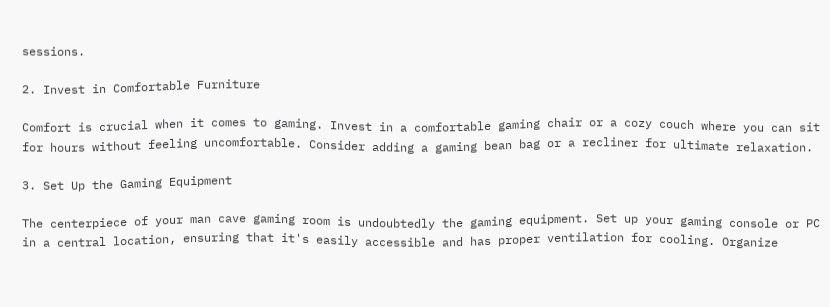sessions.

2. Invest in Comfortable Furniture

Comfort is crucial when it comes to gaming. Invest in a comfortable gaming chair or a cozy couch where you can sit for hours without feeling uncomfortable. Consider adding a gaming bean bag or a recliner for ultimate relaxation.

3. Set Up the Gaming Equipment

The centerpiece of your man cave gaming room is undoubtedly the gaming equipment. Set up your gaming console or PC in a central location, ensuring that it's easily accessible and has proper ventilation for cooling. Organize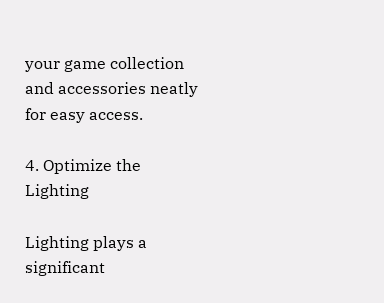your game collection and accessories neatly for easy access.

4. Optimize the Lighting

Lighting plays a significant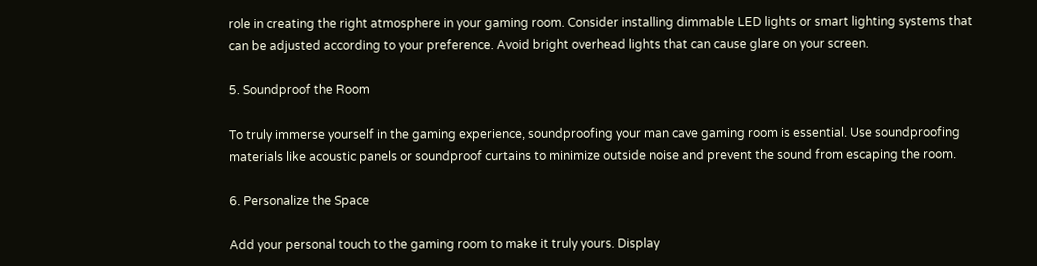role in creating the right atmosphere in your gaming room. Consider installing dimmable LED lights or smart lighting systems that can be adjusted according to your preference. Avoid bright overhead lights that can cause glare on your screen.

5. Soundproof the Room

To truly immerse yourself in the gaming experience, soundproofing your man cave gaming room is essential. Use soundproofing materials like acoustic panels or soundproof curtains to minimize outside noise and prevent the sound from escaping the room.

6. Personalize the Space

Add your personal touch to the gaming room to make it truly yours. Display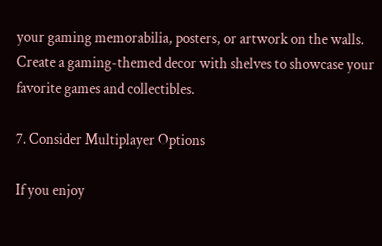your gaming memorabilia, posters, or artwork on the walls. Create a gaming-themed decor with shelves to showcase your favorite games and collectibles.

7. Consider Multiplayer Options

If you enjoy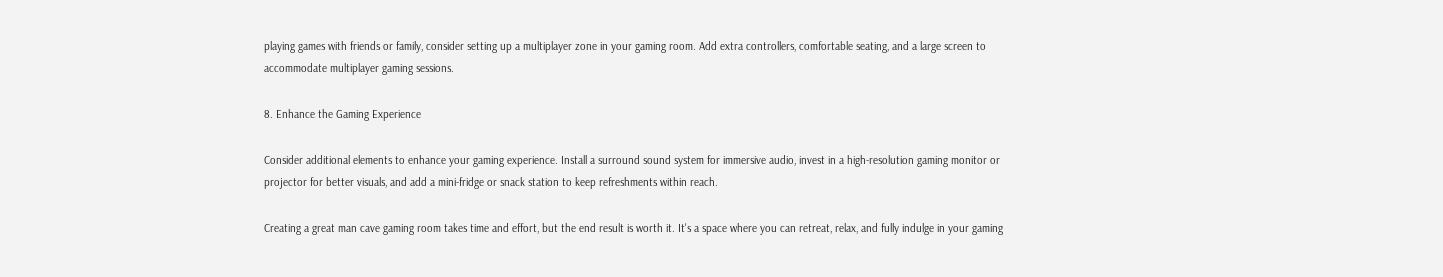playing games with friends or family, consider setting up a multiplayer zone in your gaming room. Add extra controllers, comfortable seating, and a large screen to accommodate multiplayer gaming sessions.

8. Enhance the Gaming Experience

Consider additional elements to enhance your gaming experience. Install a surround sound system for immersive audio, invest in a high-resolution gaming monitor or projector for better visuals, and add a mini-fridge or snack station to keep refreshments within reach.

Creating a great man cave gaming room takes time and effort, but the end result is worth it. It's a space where you can retreat, relax, and fully indulge in your gaming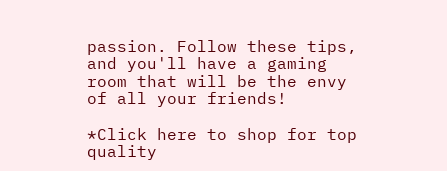passion. Follow these tips, and you'll have a gaming room that will be the envy of all your friends!

*Click here to shop for top quality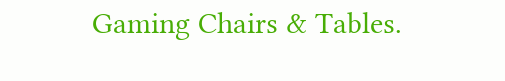Gaming Chairs & Tables.